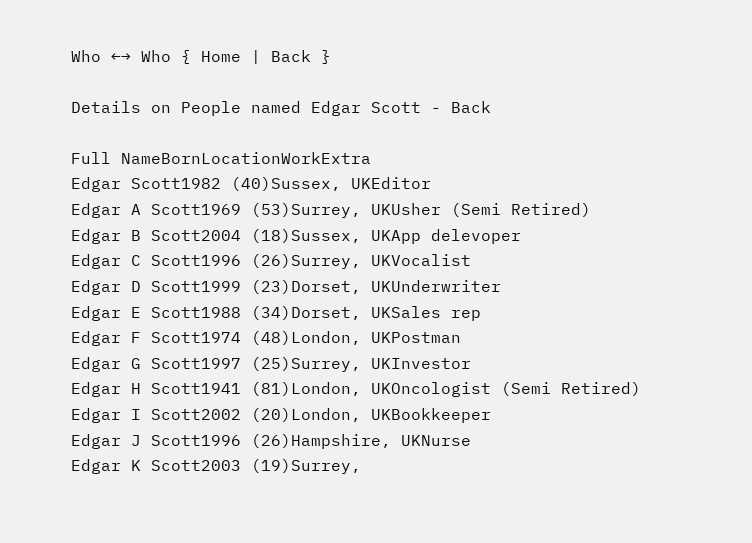Who ←→ Who { Home | Back }

Details on People named Edgar Scott - Back

Full NameBornLocationWorkExtra
Edgar Scott1982 (40)Sussex, UKEditor
Edgar A Scott1969 (53)Surrey, UKUsher (Semi Retired)
Edgar B Scott2004 (18)Sussex, UKApp delevoper
Edgar C Scott1996 (26)Surrey, UKVocalist
Edgar D Scott1999 (23)Dorset, UKUnderwriter
Edgar E Scott1988 (34)Dorset, UKSales rep
Edgar F Scott1974 (48)London, UKPostman
Edgar G Scott1997 (25)Surrey, UKInvestor
Edgar H Scott1941 (81)London, UKOncologist (Semi Retired)
Edgar I Scott2002 (20)London, UKBookkeeper
Edgar J Scott1996 (26)Hampshire, UKNurse
Edgar K Scott2003 (19)Surrey,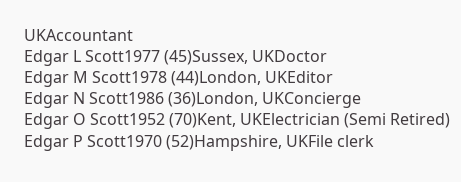UKAccountant
Edgar L Scott1977 (45)Sussex, UKDoctor
Edgar M Scott1978 (44)London, UKEditor
Edgar N Scott1986 (36)London, UKConcierge
Edgar O Scott1952 (70)Kent, UKElectrician (Semi Retired)
Edgar P Scott1970 (52)Hampshire, UKFile clerk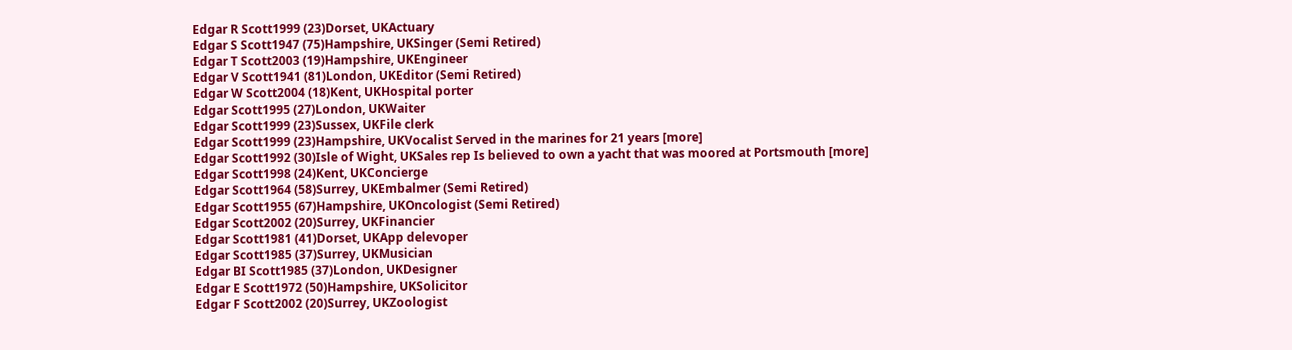Edgar R Scott1999 (23)Dorset, UKActuary
Edgar S Scott1947 (75)Hampshire, UKSinger (Semi Retired)
Edgar T Scott2003 (19)Hampshire, UKEngineer
Edgar V Scott1941 (81)London, UKEditor (Semi Retired)
Edgar W Scott2004 (18)Kent, UKHospital porter
Edgar Scott1995 (27)London, UKWaiter
Edgar Scott1999 (23)Sussex, UKFile clerk
Edgar Scott1999 (23)Hampshire, UKVocalist Served in the marines for 21 years [more]
Edgar Scott1992 (30)Isle of Wight, UKSales rep Is believed to own a yacht that was moored at Portsmouth [more]
Edgar Scott1998 (24)Kent, UKConcierge
Edgar Scott1964 (58)Surrey, UKEmbalmer (Semi Retired)
Edgar Scott1955 (67)Hampshire, UKOncologist (Semi Retired)
Edgar Scott2002 (20)Surrey, UKFinancier
Edgar Scott1981 (41)Dorset, UKApp delevoper
Edgar Scott1985 (37)Surrey, UKMusician
Edgar BI Scott1985 (37)London, UKDesigner
Edgar E Scott1972 (50)Hampshire, UKSolicitor
Edgar F Scott2002 (20)Surrey, UKZoologist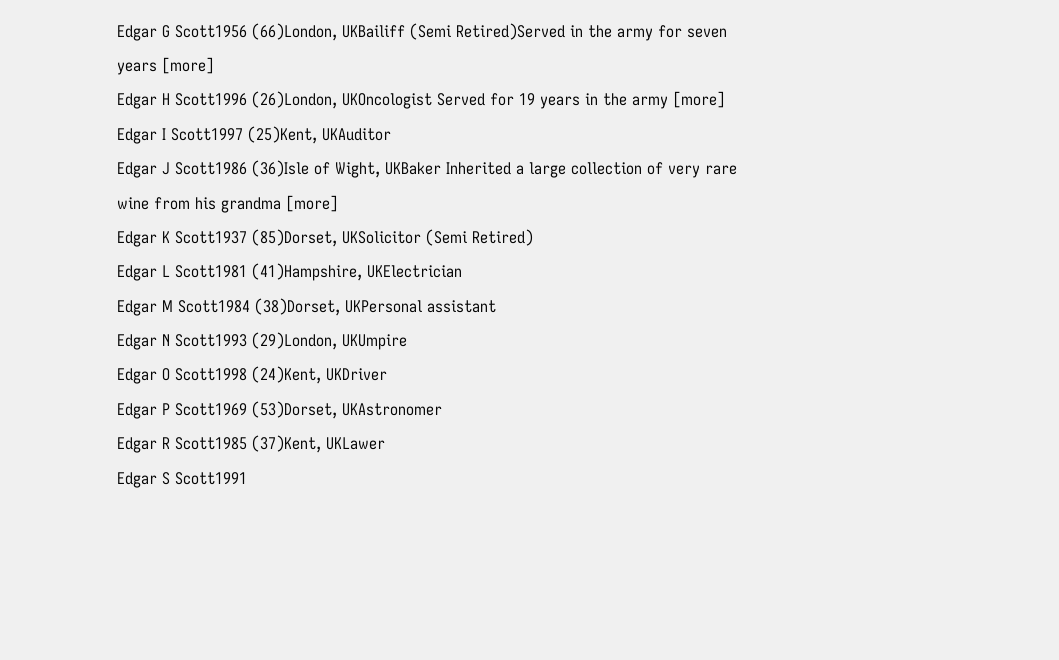Edgar G Scott1956 (66)London, UKBailiff (Semi Retired)Served in the army for seven years [more]
Edgar H Scott1996 (26)London, UKOncologist Served for 19 years in the army [more]
Edgar I Scott1997 (25)Kent, UKAuditor
Edgar J Scott1986 (36)Isle of Wight, UKBaker Inherited a large collection of very rare wine from his grandma [more]
Edgar K Scott1937 (85)Dorset, UKSolicitor (Semi Retired)
Edgar L Scott1981 (41)Hampshire, UKElectrician
Edgar M Scott1984 (38)Dorset, UKPersonal assistant
Edgar N Scott1993 (29)London, UKUmpire
Edgar O Scott1998 (24)Kent, UKDriver
Edgar P Scott1969 (53)Dorset, UKAstronomer
Edgar R Scott1985 (37)Kent, UKLawer
Edgar S Scott1991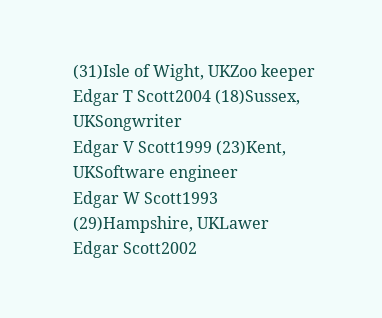(31)Isle of Wight, UKZoo keeper
Edgar T Scott2004 (18)Sussex, UKSongwriter
Edgar V Scott1999 (23)Kent, UKSoftware engineer
Edgar W Scott1993 (29)Hampshire, UKLawer
Edgar Scott2002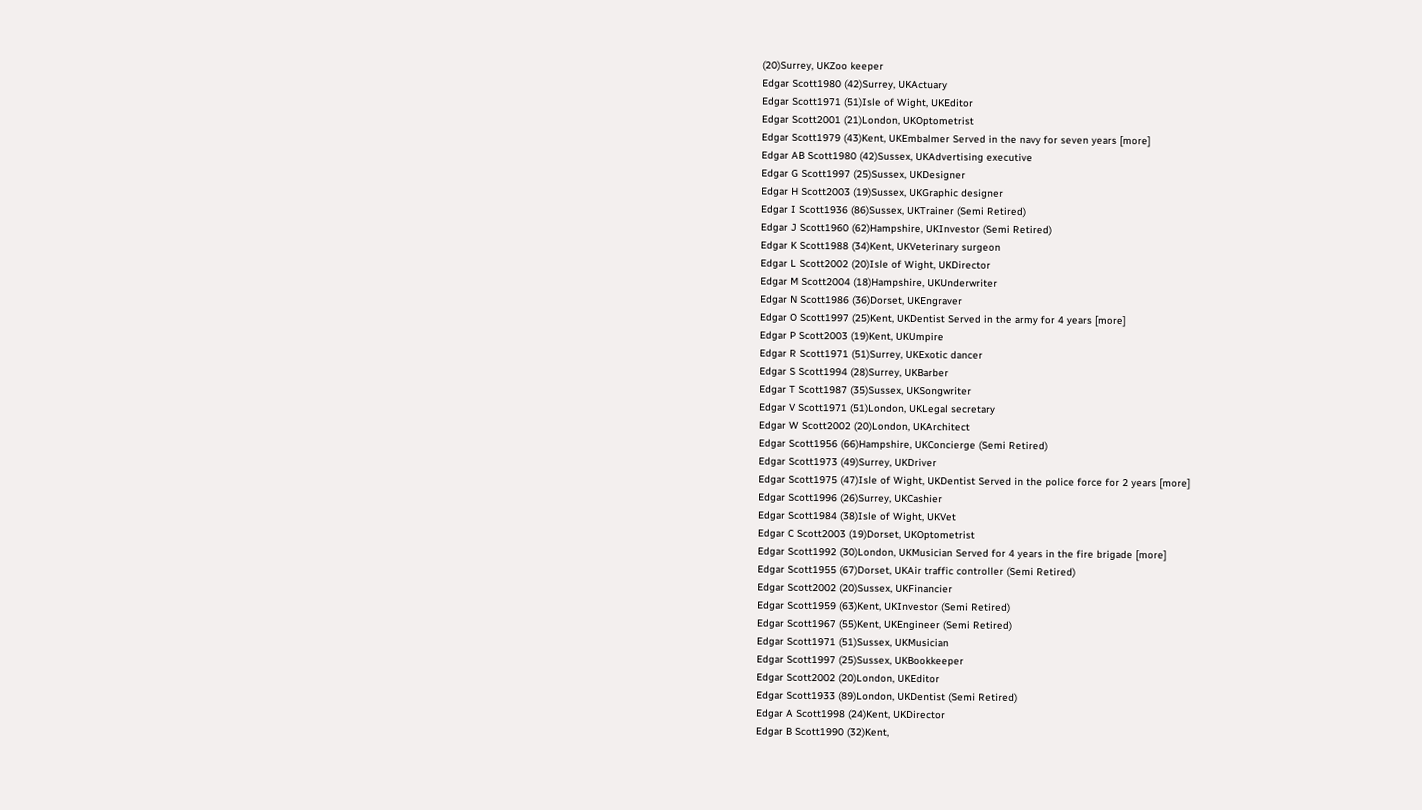(20)Surrey, UKZoo keeper
Edgar Scott1980 (42)Surrey, UKActuary
Edgar Scott1971 (51)Isle of Wight, UKEditor
Edgar Scott2001 (21)London, UKOptometrist
Edgar Scott1979 (43)Kent, UKEmbalmer Served in the navy for seven years [more]
Edgar AB Scott1980 (42)Sussex, UKAdvertising executive
Edgar G Scott1997 (25)Sussex, UKDesigner
Edgar H Scott2003 (19)Sussex, UKGraphic designer
Edgar I Scott1936 (86)Sussex, UKTrainer (Semi Retired)
Edgar J Scott1960 (62)Hampshire, UKInvestor (Semi Retired)
Edgar K Scott1988 (34)Kent, UKVeterinary surgeon
Edgar L Scott2002 (20)Isle of Wight, UKDirector
Edgar M Scott2004 (18)Hampshire, UKUnderwriter
Edgar N Scott1986 (36)Dorset, UKEngraver
Edgar O Scott1997 (25)Kent, UKDentist Served in the army for 4 years [more]
Edgar P Scott2003 (19)Kent, UKUmpire
Edgar R Scott1971 (51)Surrey, UKExotic dancer
Edgar S Scott1994 (28)Surrey, UKBarber
Edgar T Scott1987 (35)Sussex, UKSongwriter
Edgar V Scott1971 (51)London, UKLegal secretary
Edgar W Scott2002 (20)London, UKArchitect
Edgar Scott1956 (66)Hampshire, UKConcierge (Semi Retired)
Edgar Scott1973 (49)Surrey, UKDriver
Edgar Scott1975 (47)Isle of Wight, UKDentist Served in the police force for 2 years [more]
Edgar Scott1996 (26)Surrey, UKCashier
Edgar Scott1984 (38)Isle of Wight, UKVet
Edgar C Scott2003 (19)Dorset, UKOptometrist
Edgar Scott1992 (30)London, UKMusician Served for 4 years in the fire brigade [more]
Edgar Scott1955 (67)Dorset, UKAir traffic controller (Semi Retired)
Edgar Scott2002 (20)Sussex, UKFinancier
Edgar Scott1959 (63)Kent, UKInvestor (Semi Retired)
Edgar Scott1967 (55)Kent, UKEngineer (Semi Retired)
Edgar Scott1971 (51)Sussex, UKMusician
Edgar Scott1997 (25)Sussex, UKBookkeeper
Edgar Scott2002 (20)London, UKEditor
Edgar Scott1933 (89)London, UKDentist (Semi Retired)
Edgar A Scott1998 (24)Kent, UKDirector
Edgar B Scott1990 (32)Kent,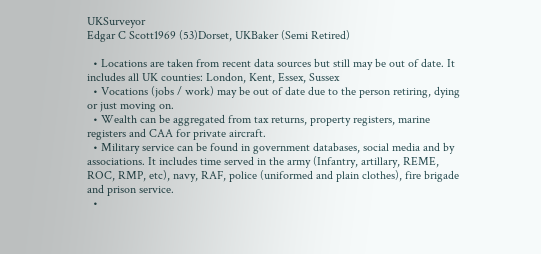UKSurveyor
Edgar C Scott1969 (53)Dorset, UKBaker (Semi Retired)

  • Locations are taken from recent data sources but still may be out of date. It includes all UK counties: London, Kent, Essex, Sussex
  • Vocations (jobs / work) may be out of date due to the person retiring, dying or just moving on.
  • Wealth can be aggregated from tax returns, property registers, marine registers and CAA for private aircraft.
  • Military service can be found in government databases, social media and by associations. It includes time served in the army (Infantry, artillary, REME, ROC, RMP, etc), navy, RAF, police (uniformed and plain clothes), fire brigade and prison service.
  •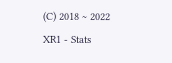(C) 2018 ~ 2022 XR1 - Stats